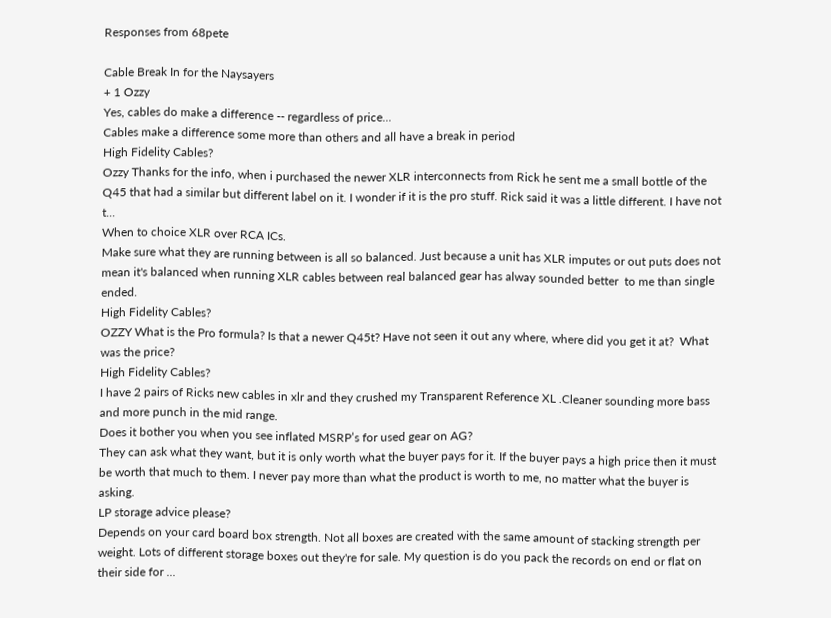Responses from 68pete

Cable Break In for the Naysayers
+ 1 Ozzy
Yes, cables do make a difference -- regardless of price...
Cables make a difference some more than others and all have a break in period
High Fidelity Cables?
Ozzy Thanks for the info, when i purchased the newer XLR interconnects from Rick he sent me a small bottle of the Q45 that had a similar but different label on it. I wonder if it is the pro stuff. Rick said it was a little different. I have not t...
When to choice XLR over RCA ICs.
Make sure what they are running between is all so balanced. Just because a unit has XLR imputes or out puts does not mean it's balanced when running XLR cables between real balanced gear has alway sounded better  to me than single ended.
High Fidelity Cables?
OZZY What is the Pro formula? Is that a newer Q45t? Have not seen it out any where, where did you get it at?  What was the price?
High Fidelity Cables?
I have 2 pairs of Ricks new cables in xlr and they crushed my Transparent Reference XL .Cleaner sounding more bass and more punch in the mid range.
Does it bother you when you see inflated MSRP’s for used gear on AG?
They can ask what they want, but it is only worth what the buyer pays for it. If the buyer pays a high price then it must be worth that much to them. I never pay more than what the product is worth to me, no matter what the buyer is asking.
LP storage advice please?
Depends on your card board box strength. Not all boxes are created with the same amount of stacking strength per weight. Lots of different storage boxes out they're for sale. My question is do you pack the records on end or flat on their side for ...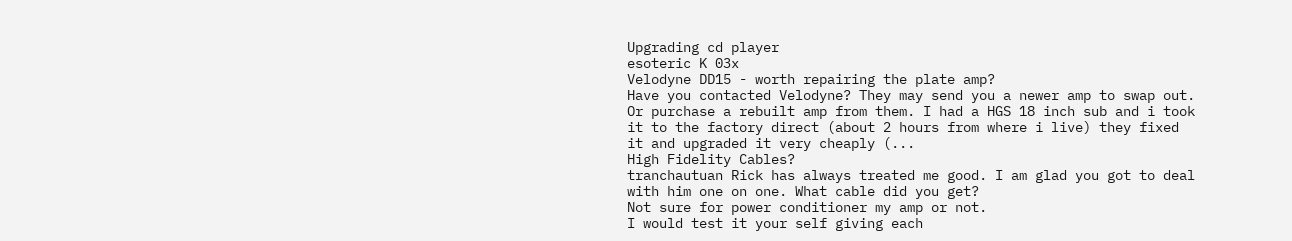Upgrading cd player
esoteric K 03x
Velodyne DD15 - worth repairing the plate amp?
Have you contacted Velodyne? They may send you a newer amp to swap out. Or purchase a rebuilt amp from them. I had a HGS 18 inch sub and i took it to the factory direct (about 2 hours from where i live) they fixed it and upgraded it very cheaply (...
High Fidelity Cables?
tranchautuan Rick has always treated me good. I am glad you got to deal with him one on one. What cable did you get?
Not sure for power conditioner my amp or not.
I would test it your self giving each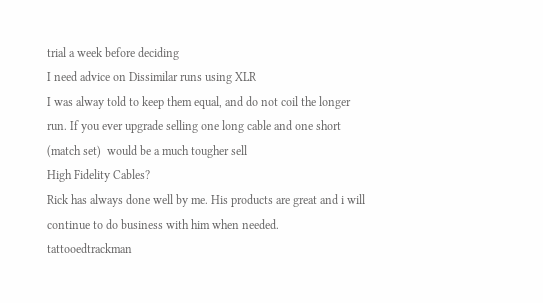trial a week before deciding
I need advice on Dissimilar runs using XLR
I was alway told to keep them equal, and do not coil the longer run. If you ever upgrade selling one long cable and one short (match set)  would be a much tougher sell
High Fidelity Cables?
Rick has always done well by me. His products are great and i will continue to do business with him when needed.
tattooedtrackman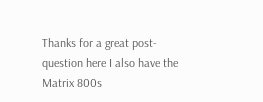Thanks for a great post-question here I also have the Matrix 800s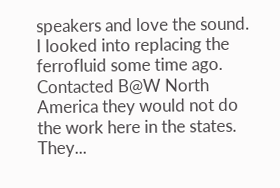speakers and love the sound. I looked into replacing the ferrofluid some time ago. Contacted B@W North America they would not do the work here in the states. They...